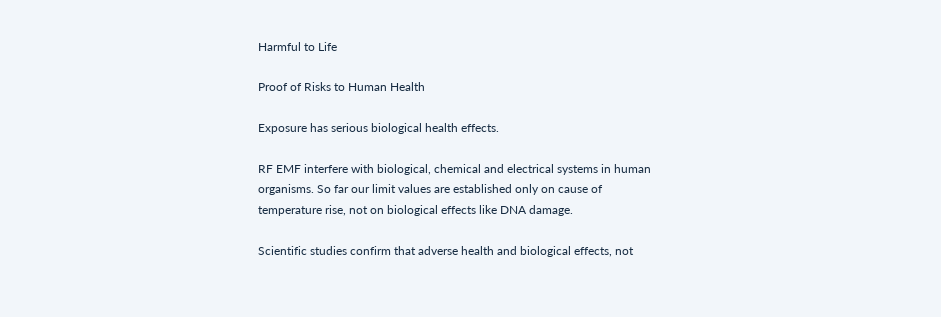Harmful to Life

Proof of Risks to Human Health

Exposure has serious biological health effects.

RF EMF interfere with biological, chemical and electrical systems in human organisms. So far our limit values are established only on cause of temperature rise, not on biological effects like DNA damage.

Scientific studies confirm that adverse health and biological effects, not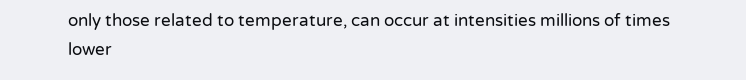only those related to temperature, can occur at intensities millions of times lower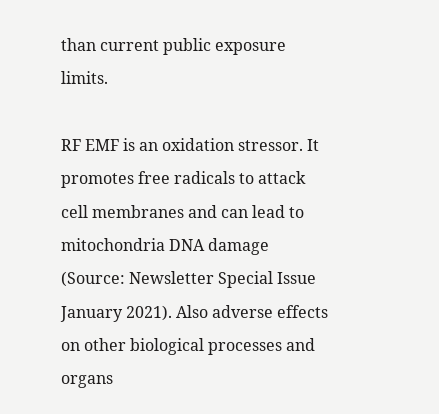than current public exposure limits.

RF EMF is an oxidation stressor. It promotes free radicals to attack cell membranes and can lead to mitochondria DNA damage (Source: Newsletter Special Issue January 2021). Also adverse effects on other biological processes and organs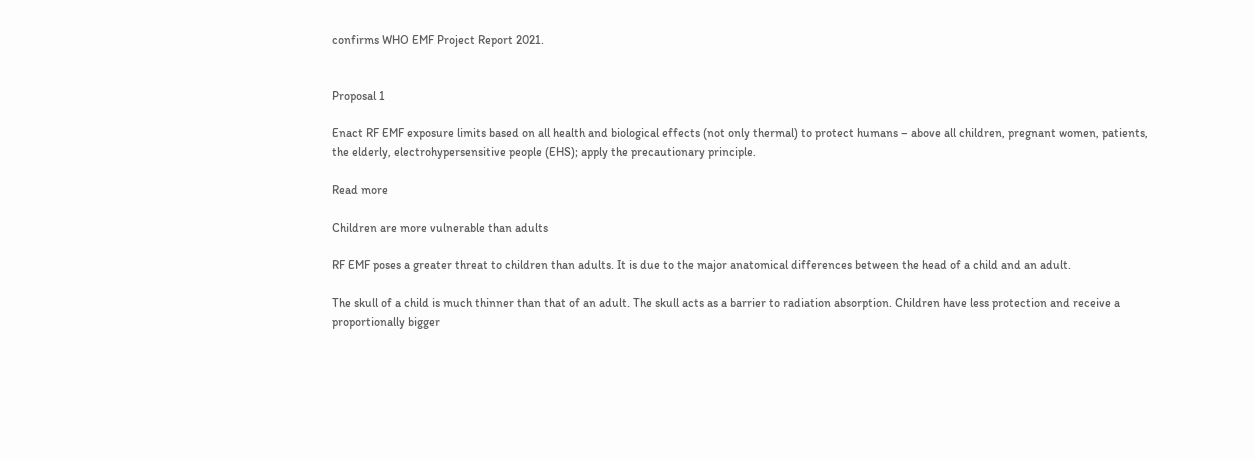confirms WHO EMF Project Report 2021.


Proposal 1

Enact RF EMF exposure limits based on all health and biological effects (not only thermal) to protect humans – above all children, pregnant women, patients, the elderly, electrohypersensitive people (EHS); apply the precautionary principle.

Read more

Children are more vulnerable than adults

RF EMF poses a greater threat to children than adults. It is due to the major anatomical differences between the head of a child and an adult.

The skull of a child is much thinner than that of an adult. The skull acts as a barrier to radiation absorption. Children have less protection and receive a proportionally bigger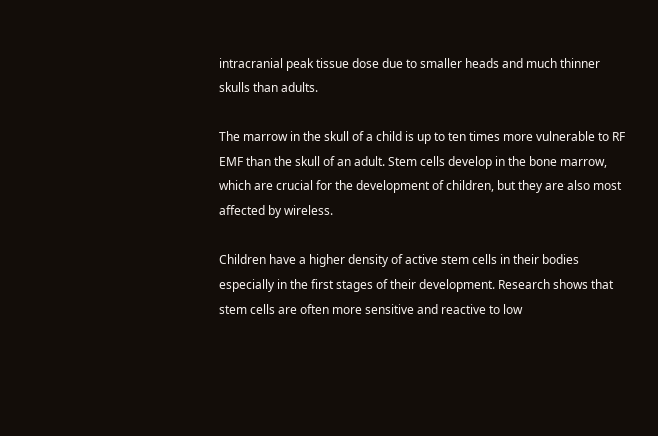intracranial peak tissue dose due to smaller heads and much thinner skulls than adults.

The marrow in the skull of a child is up to ten times more vulnerable to RF EMF than the skull of an adult. Stem cells develop in the bone marrow, which are crucial for the development of children, but they are also most affected by wireless.

Children have a higher density of active stem cells in their bodies especially in the first stages of their development. Research shows that stem cells are often more sensitive and reactive to low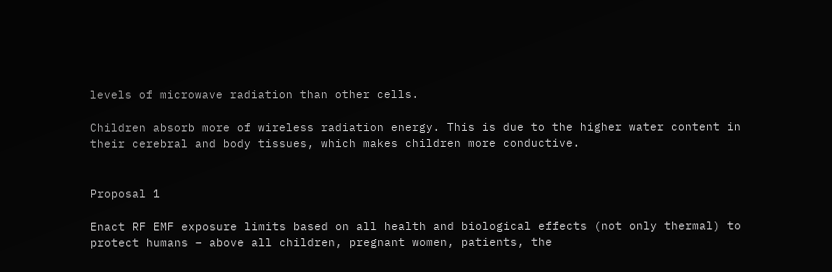levels of microwave radiation than other cells.

Children absorb more of wireless radiation energy. This is due to the higher water content in their cerebral and body tissues, which makes children more conductive.


Proposal 1

Enact RF EMF exposure limits based on all health and biological effects (not only thermal) to protect humans – above all children, pregnant women, patients, the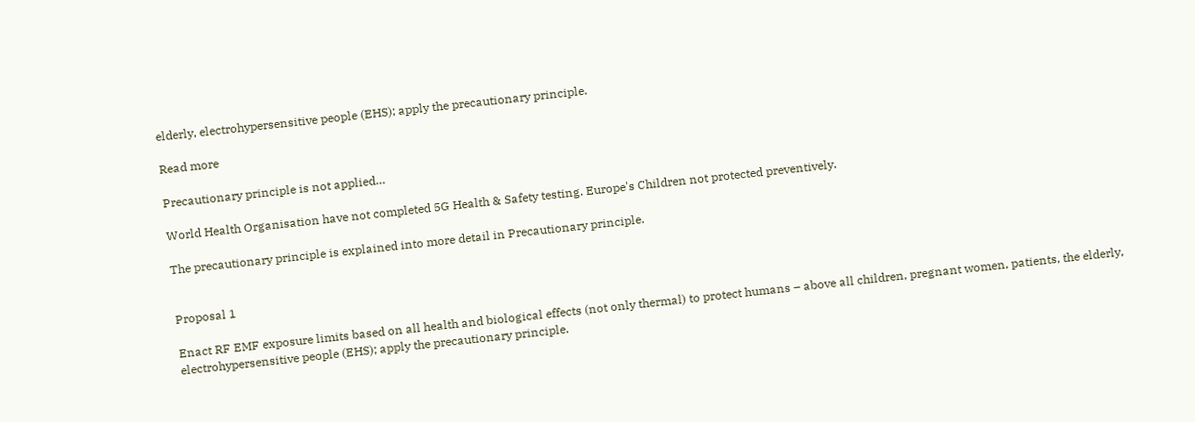elderly, electrohypersensitive people (EHS); apply the precautionary principle.

Read more

Precautionary principle is not applied…

World Health Organisation have not completed 5G Health & Safety testing. Europe's Children not protected preventively.

The precautionary principle is explained into more detail in Precautionary principle.


Proposal 1

Enact RF EMF exposure limits based on all health and biological effects (not only thermal) to protect humans – above all children, pregnant women, patients, the elderly, electrohypersensitive people (EHS); apply the precautionary principle.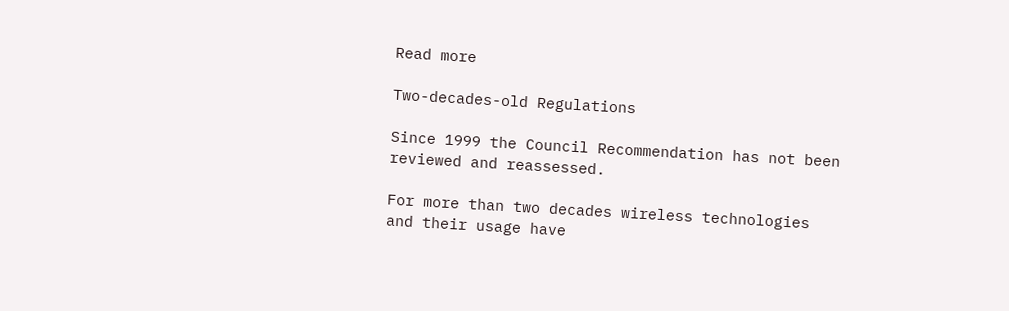Read more

Two-decades-old Regulations

Since 1999 the Council Recommendation has not been reviewed and reassessed.

For more than two decades wireless technologies and their usage have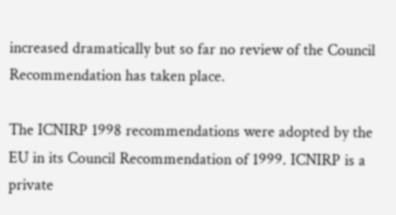increased dramatically but so far no review of the Council Recommendation has taken place.

The ICNIRP 1998 recommendations were adopted by the EU in its Council Recommendation of 1999. ICNIRP is a private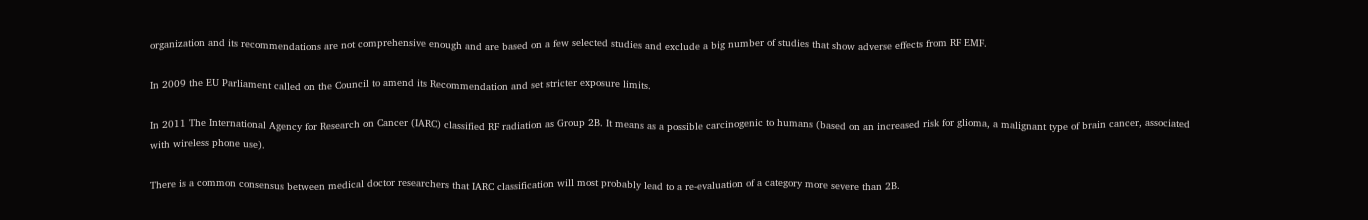organization and its recommendations are not comprehensive enough and are based on a few selected studies and exclude a big number of studies that show adverse effects from RF EMF.

In 2009 the EU Parliament called on the Council to amend its Recommendation and set stricter exposure limits.

In 2011 The International Agency for Research on Cancer (IARC) classified RF radiation as Group 2B. It means as a possible carcinogenic to humans (based on an increased risk for glioma, a malignant type of brain cancer, associated with wireless phone use).

There is a common consensus between medical doctor researchers that IARC classification will most probably lead to a re-evaluation of a category more severe than 2B.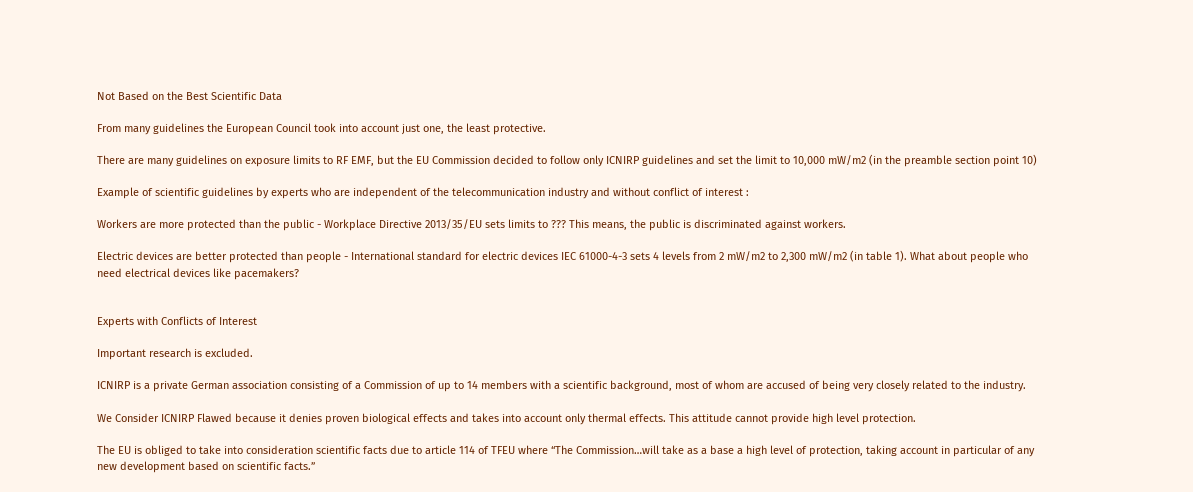Not Based on the Best Scientific Data

From many guidelines the European Council took into account just one, the least protective.

There are many guidelines on exposure limits to RF EMF, but the EU Commission decided to follow only ICNIRP guidelines and set the limit to 10,000 mW/m2 (in the preamble section point 10)

Example of scientific guidelines by experts who are independent of the telecommunication industry and without conflict of interest :

Workers are more protected than the public - Workplace Directive 2013/35/EU sets limits to ??? This means, the public is discriminated against workers.

Electric devices are better protected than people - International standard for electric devices IEC 61000-4-3 sets 4 levels from 2 mW/m2 to 2,300 mW/m2 (in table 1). What about people who need electrical devices like pacemakers?


Experts with Conflicts of Interest

Important research is excluded.

ICNIRP is a private German association consisting of a Commission of up to 14 members with a scientific background, most of whom are accused of being very closely related to the industry.

We Consider ICNIRP Flawed because it denies proven biological effects and takes into account only thermal effects. This attitude cannot provide high level protection.

The EU is obliged to take into consideration scientific facts due to article 114 of TFEU where “The Commission…will take as a base a high level of protection, taking account in particular of any new development based on scientific facts.”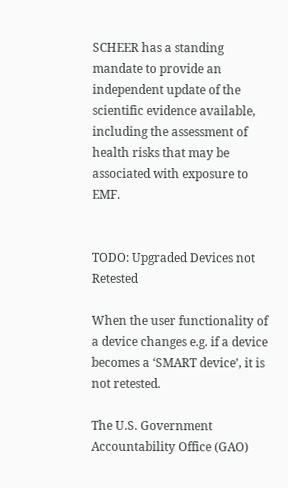SCHEER has a standing mandate to provide an independent update of the scientific evidence available, including the assessment of health risks that may be associated with exposure to EMF.


TODO: Upgraded Devices not Retested

When the user functionality of a device changes e.g. if a device becomes a ‘SMART device’, it is not retested.

The U.S. Government Accountability Office (GAO)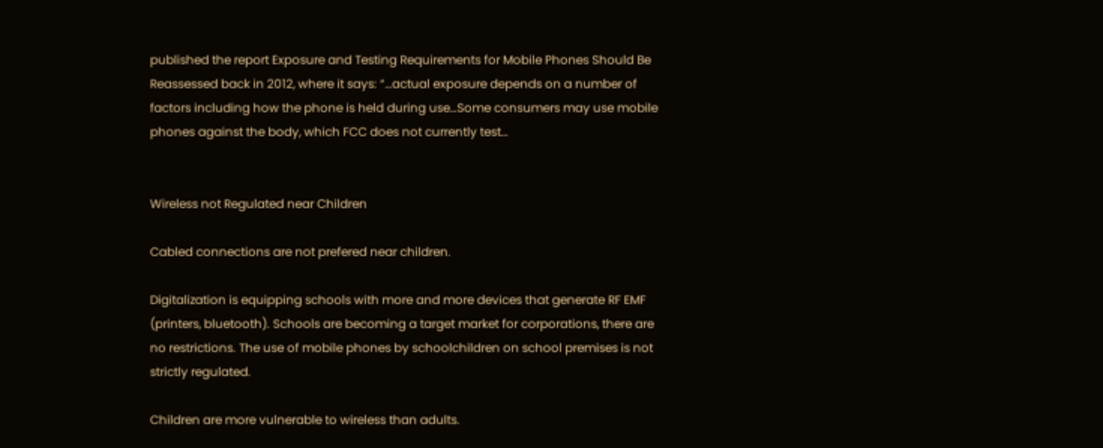published the report Exposure and Testing Requirements for Mobile Phones Should Be Reassessed back in 2012, where it says: “…actual exposure depends on a number of factors including how the phone is held during use…Some consumers may use mobile phones against the body, which FCC does not currently test…


Wireless not Regulated near Children

Cabled connections are not prefered near children.

Digitalization is equipping schools with more and more devices that generate RF EMF (printers, bluetooth). Schools are becoming a target market for corporations, there are no restrictions. The use of mobile phones by schoolchildren on school premises is not strictly regulated.

Children are more vulnerable to wireless than adults.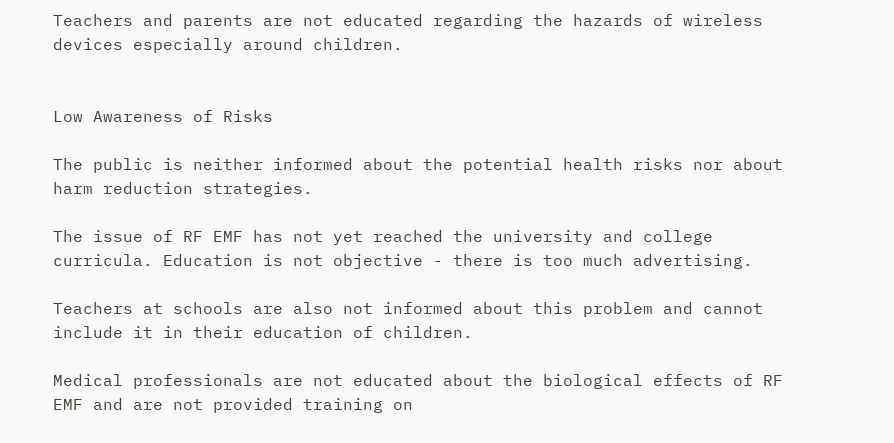Teachers and parents are not educated regarding the hazards of wireless devices especially around children.


Low Awareness of Risks

The public is neither informed about the potential health risks nor about harm reduction strategies.

The issue of RF EMF has not yet reached the university and college curricula. Education is not objective - there is too much advertising.

Teachers at schools are also not informed about this problem and cannot include it in their education of children.

Medical professionals are not educated about the biological effects of RF EMF and are not provided training on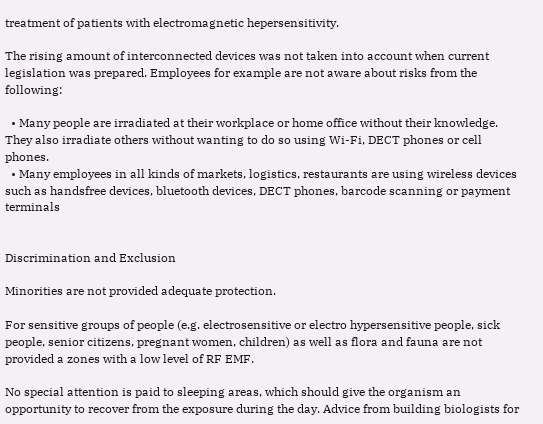treatment of patients with electromagnetic hepersensitivity.

The rising amount of interconnected devices was not taken into account when current legislation was prepared. Employees for example are not aware about risks from the following:

  • Many people are irradiated at their workplace or home office without their knowledge. They also irradiate others without wanting to do so using Wi-Fi, DECT phones or cell phones.
  • Many employees in all kinds of markets, logistics, restaurants are using wireless devices such as handsfree devices, bluetooth devices, DECT phones, barcode scanning or payment terminals


Discrimination and Exclusion

Minorities are not provided adequate protection.

For sensitive groups of people (e.g. electrosensitive or electro hypersensitive people, sick people, senior citizens, pregnant women, children) as well as flora and fauna are not provided a zones with a low level of RF EMF.

No special attention is paid to sleeping areas, which should give the organism an opportunity to recover from the exposure during the day. Advice from building biologists for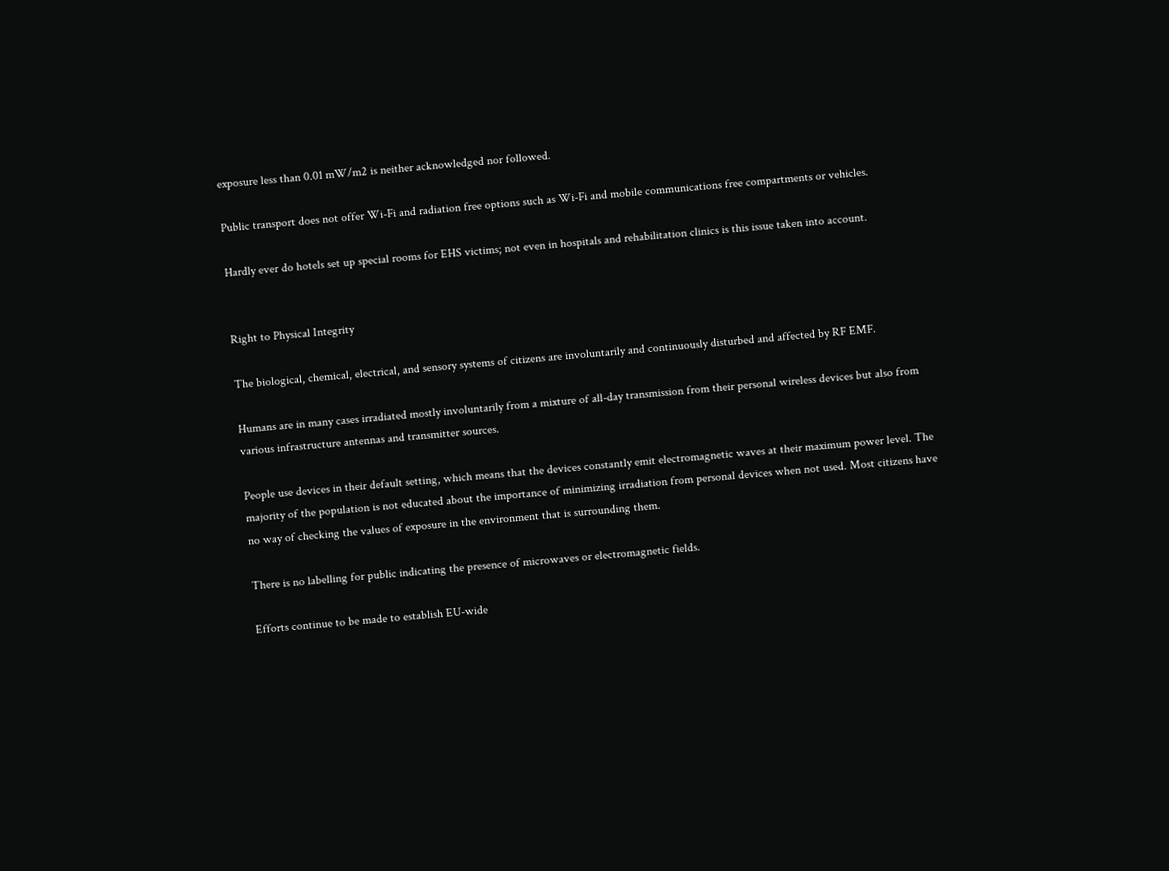exposure less than 0.01 mW/m2 is neither acknowledged nor followed.

Public transport does not offer Wi-Fi and radiation free options such as Wi-Fi and mobile communications free compartments or vehicles.

Hardly ever do hotels set up special rooms for EHS victims; not even in hospitals and rehabilitation clinics is this issue taken into account.


Right to Physical Integrity

The biological, chemical, electrical, and sensory systems of citizens are involuntarily and continuously disturbed and affected by RF EMF.

Humans are in many cases irradiated mostly involuntarily from a mixture of all-day transmission from their personal wireless devices but also from various infrastructure antennas and transmitter sources.

People use devices in their default setting, which means that the devices constantly emit electromagnetic waves at their maximum power level. The majority of the population is not educated about the importance of minimizing irradiation from personal devices when not used. Most citizens have no way of checking the values of exposure in the environment that is surrounding them.

There is no labelling for public indicating the presence of microwaves or electromagnetic fields.

Efforts continue to be made to establish EU-wide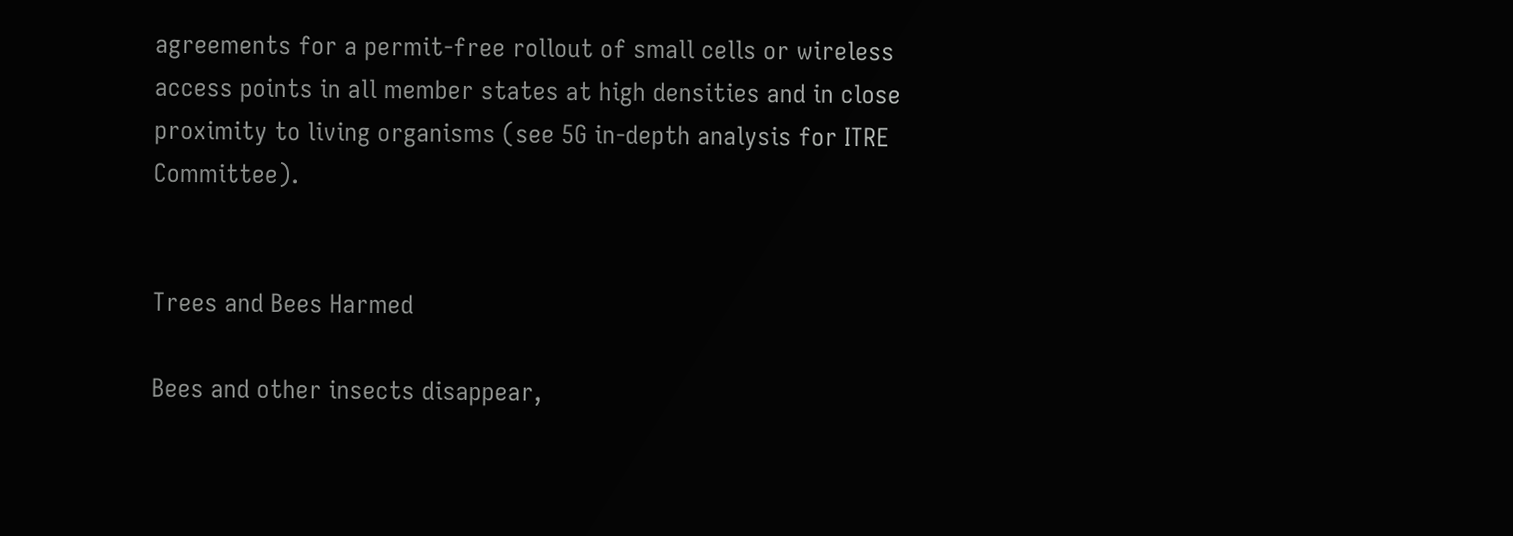agreements for a permit-free rollout of small cells or wireless access points in all member states at high densities and in close proximity to living organisms (see 5G in-depth analysis for ITRE Committee).


Trees and Bees Harmed

Bees and other insects disappear,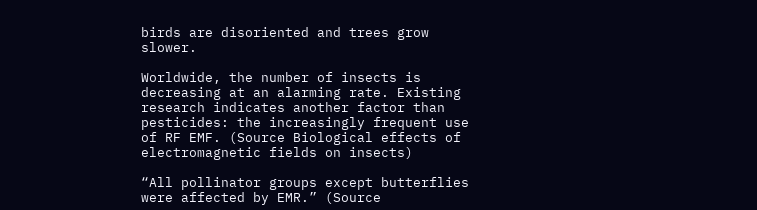birds are disoriented and trees grow slower.

Worldwide, the number of insects is decreasing at an alarming rate. Existing research indicates another factor than pesticides: the increasingly frequent use of RF EMF. (Source Biological effects of electromagnetic fields on insects)

“All pollinator groups except butterflies were affected by EMR.” (Source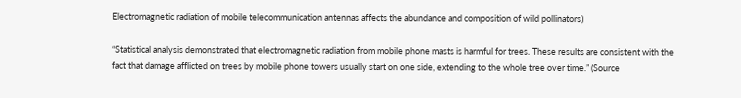Electromagnetic radiation of mobile telecommunication antennas affects the abundance and composition of wild pollinators)

“Statistical analysis demonstrated that electromagnetic radiation from mobile phone masts is harmful for trees. These results are consistent with the fact that damage afflicted on trees by mobile phone towers usually start on one side, extending to the whole tree over time.” (Source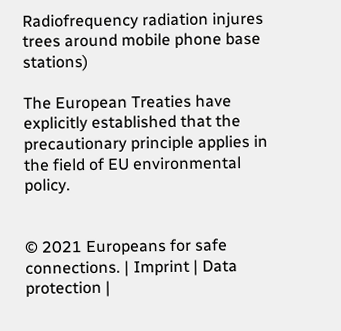Radiofrequency radiation injures trees around mobile phone base stations)

The European Treaties have explicitly established that the precautionary principle applies in the field of EU environmental policy.


© 2021 Europeans for safe connections. | Imprint | Data protection |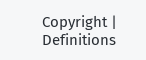Copyright | Definitions